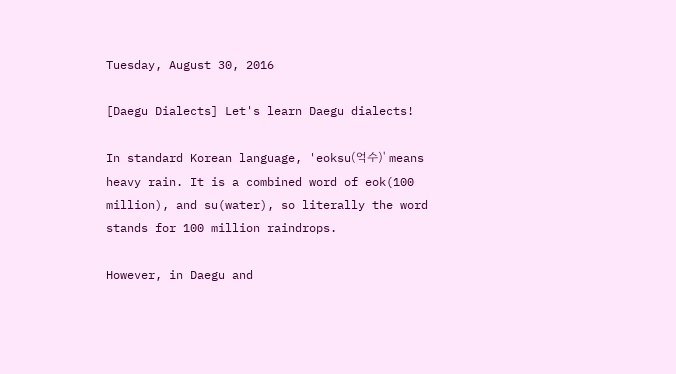Tuesday, August 30, 2016

[Daegu Dialects] Let's learn Daegu dialects!

In standard Korean language, 'eoksu(억수)' means heavy rain. It is a combined word of eok(100 million), and su(water), so literally the word stands for 100 million raindrops.

However, in Daegu and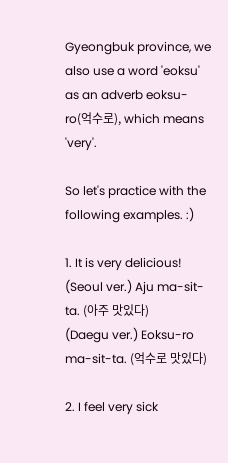Gyeongbuk province, we also use a word 'eoksu' as an adverb eoksu-ro(억수로), which means 'very'.

So let's practice with the following examples. :)

1. It is very delicious!
(Seoul ver.) Aju ma-sit-ta. (아주 맛있다)
(Daegu ver.) Eoksu-ro ma-sit-ta. (억수로 맛있다)

2. I feel very sick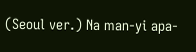(Seoul ver.) Na man-yi apa-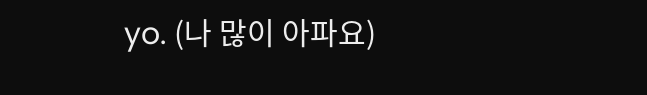yo. (나 많이 아파요)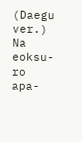(Daegu ver.) Na eoksu-ro apa-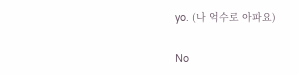yo. (나 억수로 아파요)

No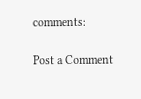comments:

Post a Comment